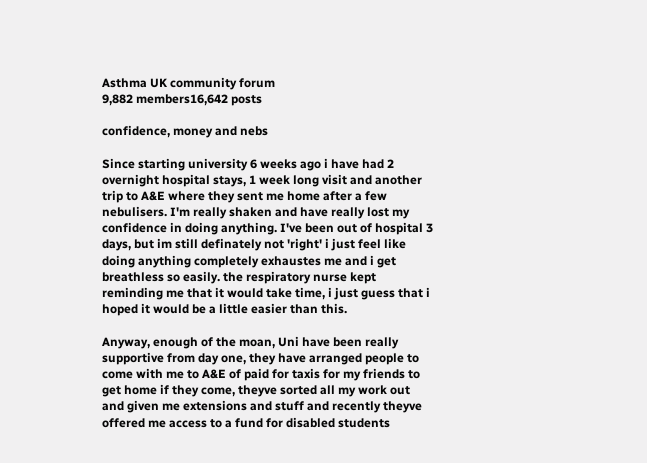Asthma UK community forum
9,882 members16,642 posts

confidence, money and nebs

Since starting university 6 weeks ago i have had 2 overnight hospital stays, 1 week long visit and another trip to A&E where they sent me home after a few nebulisers. I'm really shaken and have really lost my confidence in doing anything. I've been out of hospital 3 days, but im still definately not 'right' i just feel like doing anything completely exhaustes me and i get breathless so easily. the respiratory nurse kept reminding me that it would take time, i just guess that i hoped it would be a little easier than this.

Anyway, enough of the moan, Uni have been really supportive from day one, they have arranged people to come with me to A&E of paid for taxis for my friends to get home if they come, theyve sorted all my work out and given me extensions and stuff and recently theyve offered me access to a fund for disabled students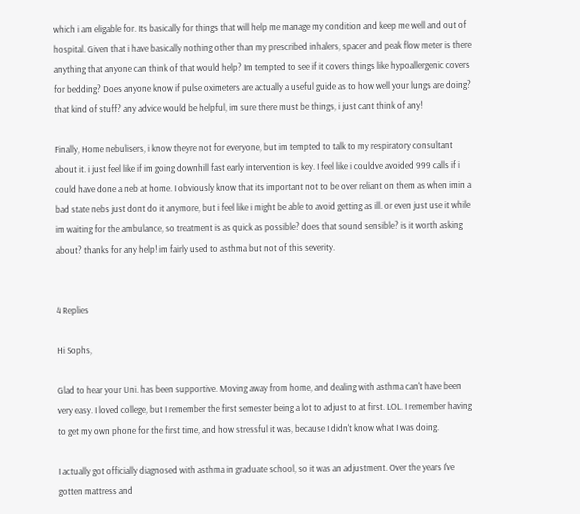which i am eligable for. Its basically for things that will help me manage my condition and keep me well and out of hospital. Given that i have basically nothing other than my prescribed inhalers, spacer and peak flow meter is there anything that anyone can think of that would help? Im tempted to see if it covers things like hypoallergenic covers for bedding? Does anyone know if pulse oximeters are actually a useful guide as to how well your lungs are doing? that kind of stuff? any advice would be helpful, im sure there must be things, i just cant think of any!

Finally, Home nebulisers, i know theyre not for everyone, but im tempted to talk to my respiratory consultant about it. i just feel like if im going downhill fast early intervention is key. I feel like i couldve avoided 999 calls if i could have done a neb at home. I obviously know that its important not to be over reliant on them as when imin a bad state nebs just dont do it anymore, but i feel like i might be able to avoid getting as ill. or even just use it while im waiting for the ambulance, so treatment is as quick as possible? does that sound sensible? is it worth asking about? thanks for any help! im fairly used to asthma but not of this severity.


4 Replies

Hi Sophs,

Glad to hear your Uni. has been supportive. Moving away from home, and dealing with asthma can't have been very easy. I loved college, but I remember the first semester being a lot to adjust to at first. LOL. I remember having to get my own phone for the first time, and how stressful it was, because I didn't know what I was doing.

I actually got officially diagnosed with asthma in graduate school, so it was an adjustment. Over the years I've gotten mattress and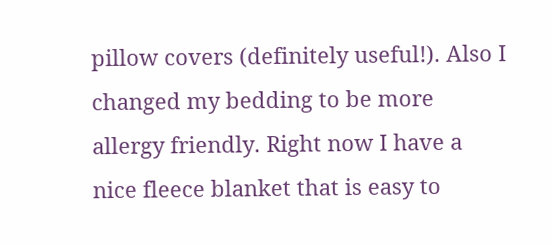pillow covers (definitely useful!). Also I changed my bedding to be more allergy friendly. Right now I have a nice fleece blanket that is easy to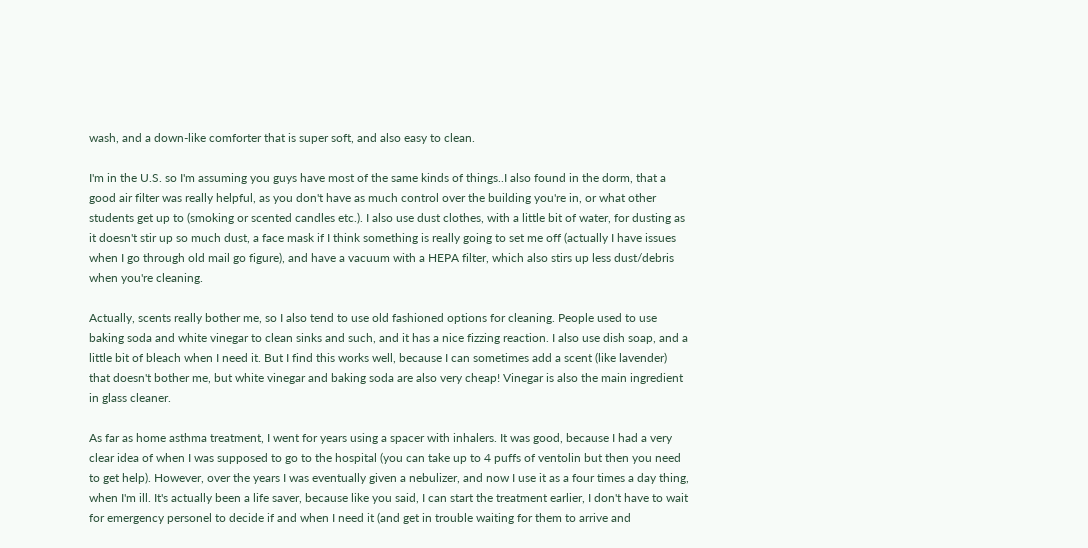wash, and a down-like comforter that is super soft, and also easy to clean.

I'm in the U.S. so I'm assuming you guys have most of the same kinds of things..I also found in the dorm, that a good air filter was really helpful, as you don't have as much control over the building you're in, or what other students get up to (smoking or scented candles etc.). I also use dust clothes, with a little bit of water, for dusting as it doesn't stir up so much dust, a face mask if I think something is really going to set me off (actually I have issues when I go through old mail go figure), and have a vacuum with a HEPA filter, which also stirs up less dust/debris when you're cleaning.

Actually, scents really bother me, so I also tend to use old fashioned options for cleaning. People used to use baking soda and white vinegar to clean sinks and such, and it has a nice fizzing reaction. I also use dish soap, and a little bit of bleach when I need it. But I find this works well, because I can sometimes add a scent (like lavender) that doesn't bother me, but white vinegar and baking soda are also very cheap! Vinegar is also the main ingredient in glass cleaner.

As far as home asthma treatment, I went for years using a spacer with inhalers. It was good, because I had a very clear idea of when I was supposed to go to the hospital (you can take up to 4 puffs of ventolin but then you need to get help). However, over the years I was eventually given a nebulizer, and now I use it as a four times a day thing, when I'm ill. It's actually been a life saver, because like you said, I can start the treatment earlier, I don't have to wait for emergency personel to decide if and when I need it (and get in trouble waiting for them to arrive and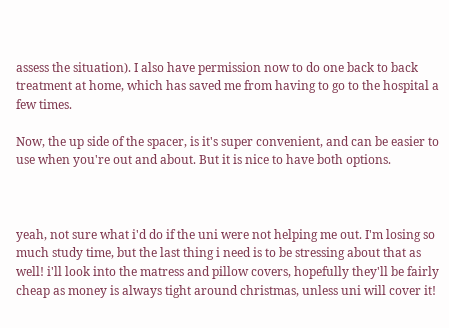assess the situation). I also have permission now to do one back to back treatment at home, which has saved me from having to go to the hospital a few times.

Now, the up side of the spacer, is it's super convenient, and can be easier to use when you're out and about. But it is nice to have both options.



yeah, not sure what i'd do if the uni were not helping me out. I'm losing so much study time, but the last thing i need is to be stressing about that as well! i'll look into the matress and pillow covers, hopefully they'll be fairly cheap as money is always tight around christmas, unless uni will cover it!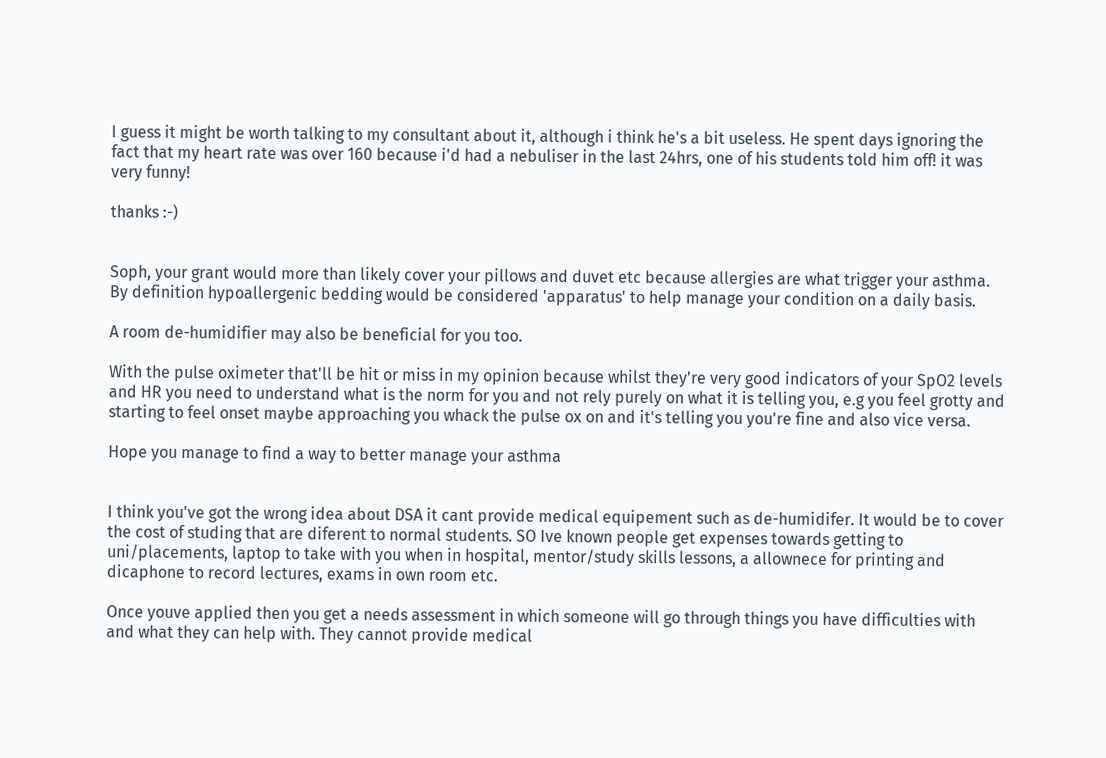I guess it might be worth talking to my consultant about it, although i think he's a bit useless. He spent days ignoring the fact that my heart rate was over 160 because i'd had a nebuliser in the last 24hrs, one of his students told him off! it was very funny!

thanks :-)


Soph, your grant would more than likely cover your pillows and duvet etc because allergies are what trigger your asthma. By definition hypoallergenic bedding would be considered 'apparatus' to help manage your condition on a daily basis.

A room de-humidifier may also be beneficial for you too.

With the pulse oximeter that'll be hit or miss in my opinion because whilst they're very good indicators of your SpO2 levels and HR you need to understand what is the norm for you and not rely purely on what it is telling you, e.g you feel grotty and starting to feel onset maybe approaching you whack the pulse ox on and it's telling you you're fine and also vice versa.

Hope you manage to find a way to better manage your asthma


I think you've got the wrong idea about DSA it cant provide medical equipement such as de-humidifer. It would be to cover the cost of studing that are diferent to normal students. SO Ive known people get expenses towards getting to uni/placements, laptop to take with you when in hospital, mentor/study skills lessons, a allownece for printing and dicaphone to record lectures, exams in own room etc.

Once youve applied then you get a needs assessment in which someone will go through things you have difficulties with and what they can help with. They cannot provide medical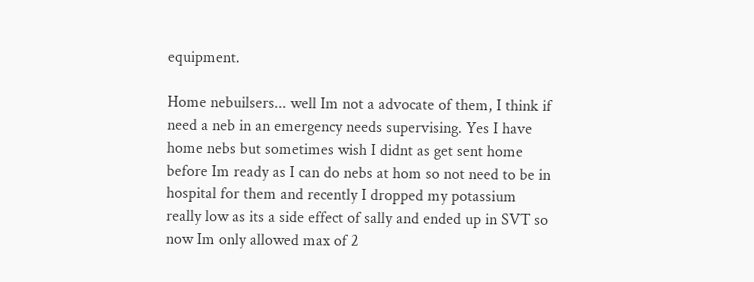equipment.

Home nebuilsers... well Im not a advocate of them, I think if need a neb in an emergency needs supervising. Yes I have home nebs but sometimes wish I didnt as get sent home before Im ready as I can do nebs at hom so not need to be in hospital for them and recently I dropped my potassium really low as its a side effect of sally and ended up in SVT so now Im only allowed max of 2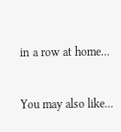in a row at home...


You may also like...